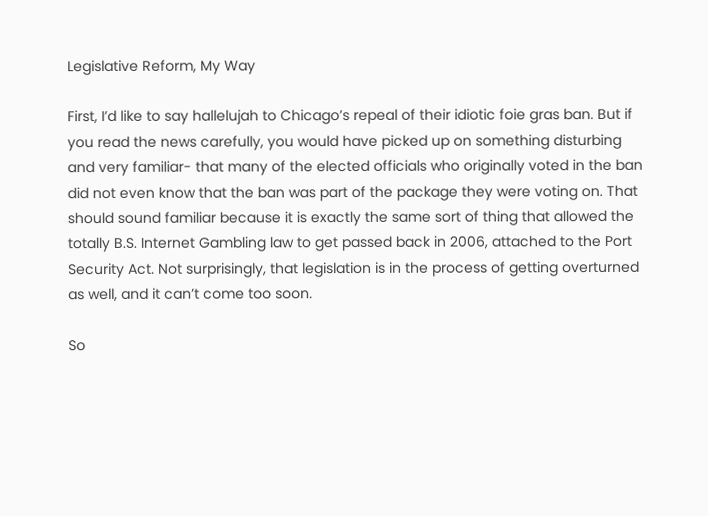Legislative Reform, My Way

First, I’d like to say hallelujah to Chicago’s repeal of their idiotic foie gras ban. But if you read the news carefully, you would have picked up on something disturbing and very familiar- that many of the elected officials who originally voted in the ban did not even know that the ban was part of the package they were voting on. That should sound familiar because it is exactly the same sort of thing that allowed the totally B.S. Internet Gambling law to get passed back in 2006, attached to the Port Security Act. Not surprisingly, that legislation is in the process of getting overturned as well, and it can’t come too soon.

So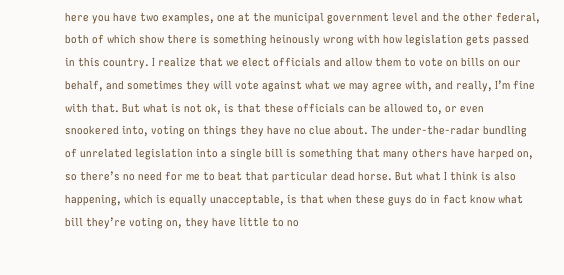here you have two examples, one at the municipal government level and the other federal, both of which show there is something heinously wrong with how legislation gets passed in this country. I realize that we elect officials and allow them to vote on bills on our behalf, and sometimes they will vote against what we may agree with, and really, I’m fine with that. But what is not ok, is that these officials can be allowed to, or even snookered into, voting on things they have no clue about. The under-the-radar bundling of unrelated legislation into a single bill is something that many others have harped on, so there’s no need for me to beat that particular dead horse. But what I think is also happening, which is equally unacceptable, is that when these guys do in fact know what bill they’re voting on, they have little to no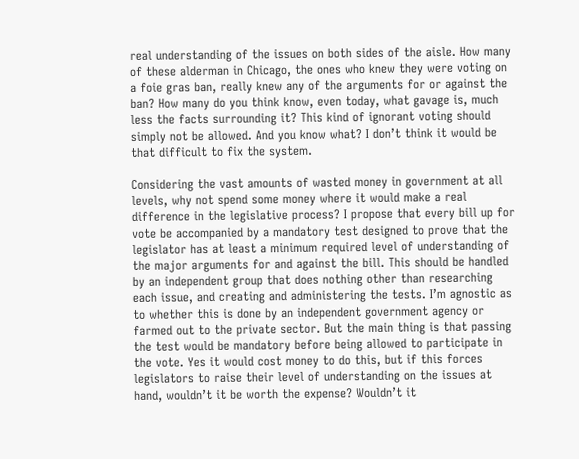real understanding of the issues on both sides of the aisle. How many of these alderman in Chicago, the ones who knew they were voting on a foie gras ban, really knew any of the arguments for or against the ban? How many do you think know, even today, what gavage is, much less the facts surrounding it? This kind of ignorant voting should simply not be allowed. And you know what? I don’t think it would be that difficult to fix the system.

Considering the vast amounts of wasted money in government at all levels, why not spend some money where it would make a real difference in the legislative process? I propose that every bill up for vote be accompanied by a mandatory test designed to prove that the legislator has at least a minimum required level of understanding of the major arguments for and against the bill. This should be handled by an independent group that does nothing other than researching each issue, and creating and administering the tests. I’m agnostic as to whether this is done by an independent government agency or farmed out to the private sector. But the main thing is that passing the test would be mandatory before being allowed to participate in the vote. Yes it would cost money to do this, but if this forces legislators to raise their level of understanding on the issues at hand, wouldn’t it be worth the expense? Wouldn’t it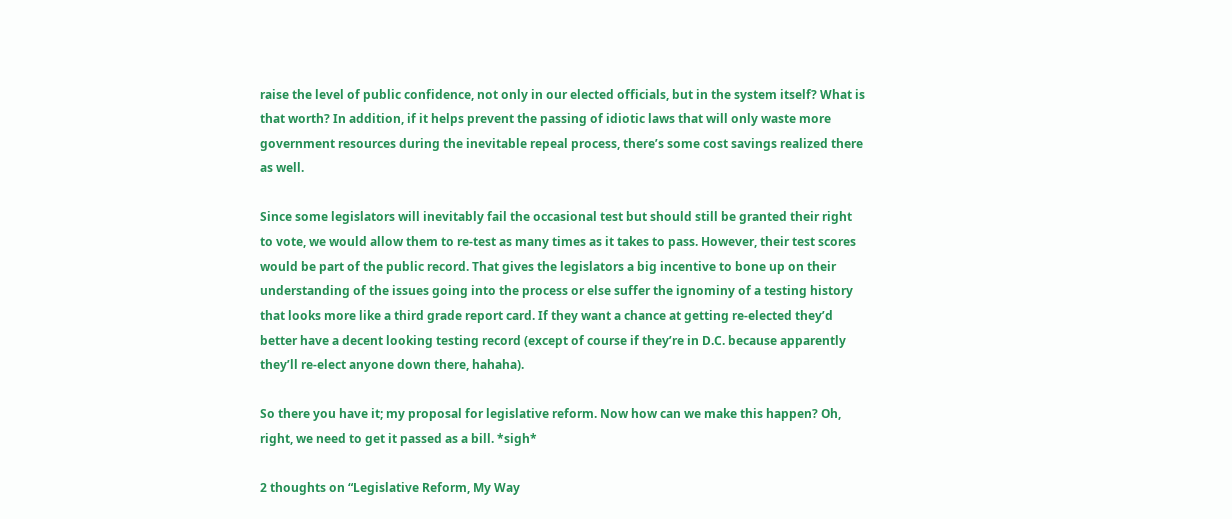raise the level of public confidence, not only in our elected officials, but in the system itself? What is that worth? In addition, if it helps prevent the passing of idiotic laws that will only waste more government resources during the inevitable repeal process, there’s some cost savings realized there as well.

Since some legislators will inevitably fail the occasional test but should still be granted their right to vote, we would allow them to re-test as many times as it takes to pass. However, their test scores would be part of the public record. That gives the legislators a big incentive to bone up on their understanding of the issues going into the process or else suffer the ignominy of a testing history that looks more like a third grade report card. If they want a chance at getting re-elected they’d better have a decent looking testing record (except of course if they’re in D.C. because apparently they’ll re-elect anyone down there, hahaha).

So there you have it; my proposal for legislative reform. Now how can we make this happen? Oh, right, we need to get it passed as a bill. *sigh*

2 thoughts on “Legislative Reform, My Way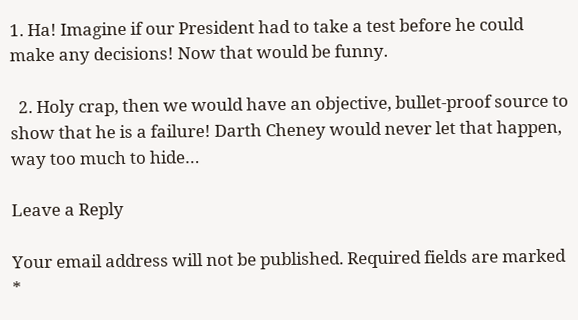1. Ha! Imagine if our President had to take a test before he could make any decisions! Now that would be funny.

  2. Holy crap, then we would have an objective, bullet-proof source to show that he is a failure! Darth Cheney would never let that happen, way too much to hide…

Leave a Reply

Your email address will not be published. Required fields are marked *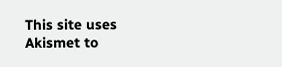This site uses Akismet to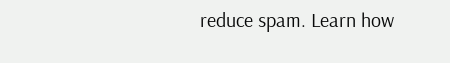reduce spam. Learn how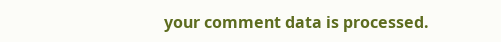your comment data is processed.